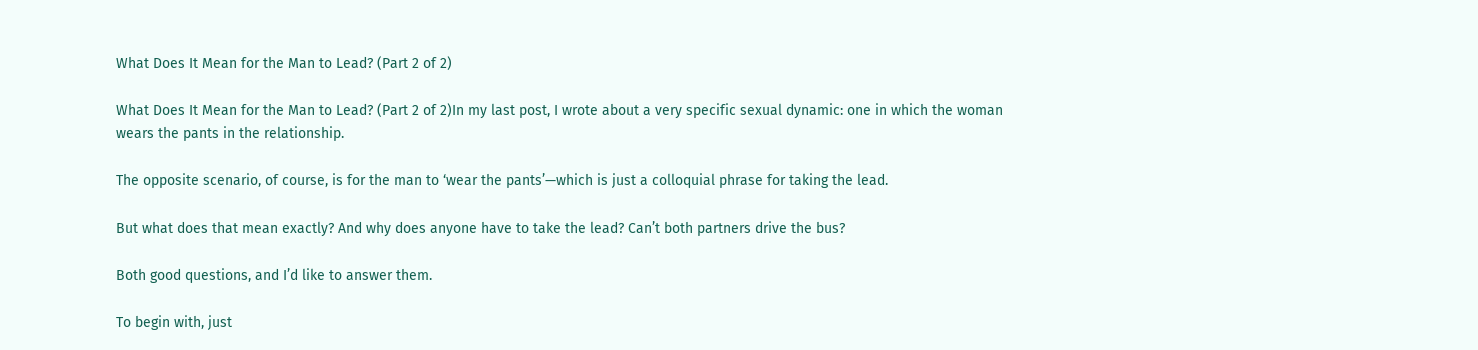What Does It Mean for the Man to Lead? (Part 2 of 2)

What Does It Mean for the Man to Lead? (Part 2 of 2)In my last post, I wrote about a very specific sexual dynamic: one in which the woman wears the pants in the relationship.

The opposite scenario, of course, is for the man to ‘wear the pants’—which is just a colloquial phrase for taking the lead.

But what does that mean exactly? And why does anyone have to take the lead? Can’t both partners drive the bus?

Both good questions, and I’d like to answer them.

To begin with, just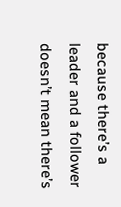because there’s a leader and a follower doesn’t mean there’s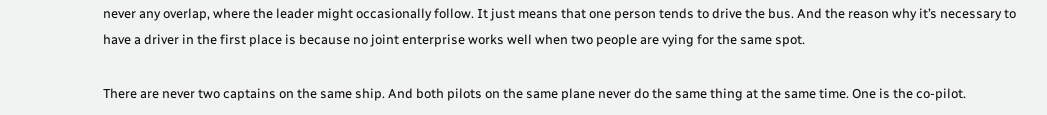never any overlap, where the leader might occasionally follow. It just means that one person tends to drive the bus. And the reason why it’s necessary to have a driver in the first place is because no joint enterprise works well when two people are vying for the same spot.

There are never two captains on the same ship. And both pilots on the same plane never do the same thing at the same time. One is the co-pilot.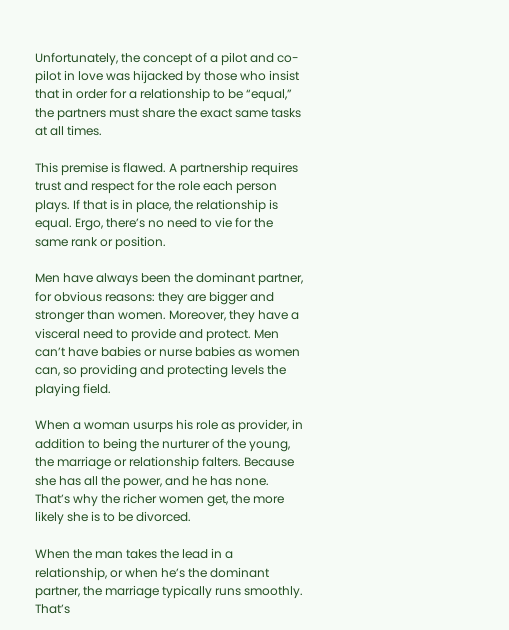Unfortunately, the concept of a pilot and co-pilot in love was hijacked by those who insist that in order for a relationship to be “equal,” the partners must share the exact same tasks at all times.

This premise is flawed. A partnership requires trust and respect for the role each person plays. If that is in place, the relationship is equal. Ergo, there’s no need to vie for the same rank or position.

Men have always been the dominant partner, for obvious reasons: they are bigger and stronger than women. Moreover, they have a visceral need to provide and protect. Men can’t have babies or nurse babies as women can, so providing and protecting levels the playing field.

When a woman usurps his role as provider, in addition to being the nurturer of the young, the marriage or relationship falters. Because she has all the power, and he has none. That’s why the richer women get, the more likely she is to be divorced.

When the man takes the lead in a relationship, or when he’s the dominant partner, the marriage typically runs smoothly. That’s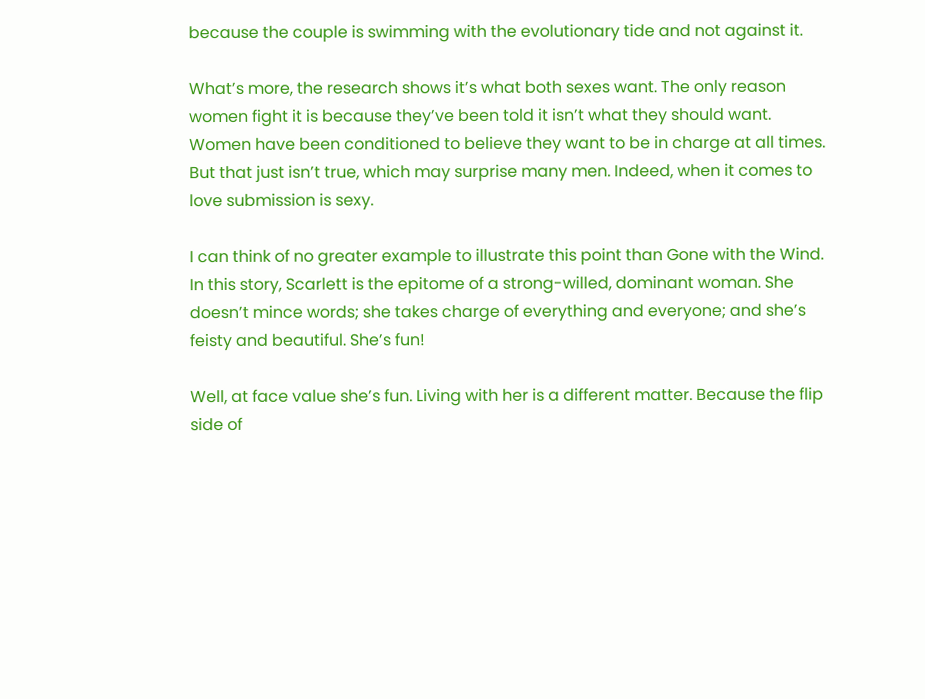because the couple is swimming with the evolutionary tide and not against it.

What’s more, the research shows it’s what both sexes want. The only reason women fight it is because they’ve been told it isn’t what they should want. Women have been conditioned to believe they want to be in charge at all times. But that just isn’t true, which may surprise many men. Indeed, when it comes to love submission is sexy.

I can think of no greater example to illustrate this point than Gone with the Wind. In this story, Scarlett is the epitome of a strong-willed, dominant woman. She doesn’t mince words; she takes charge of everything and everyone; and she’s feisty and beautiful. She’s fun!

Well, at face value she’s fun. Living with her is a different matter. Because the flip side of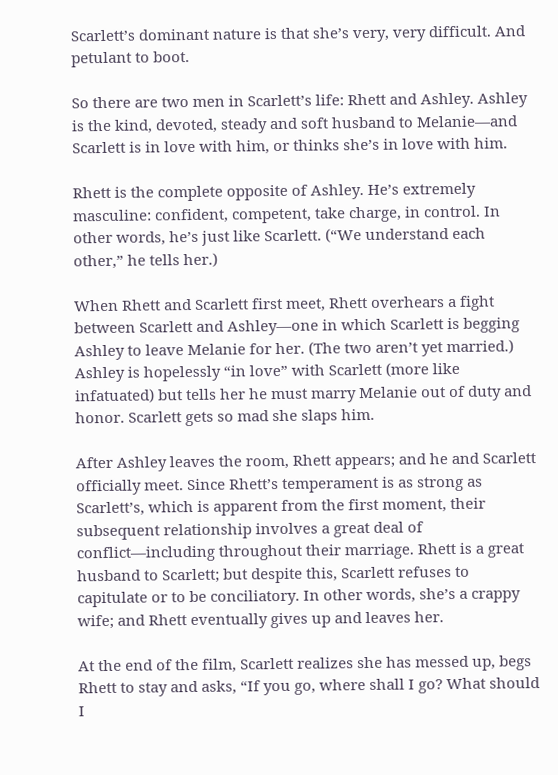Scarlett’s dominant nature is that she’s very, very difficult. And petulant to boot.

So there are two men in Scarlett’s life: Rhett and Ashley. Ashley is the kind, devoted, steady and soft husband to Melanie—and Scarlett is in love with him, or thinks she’s in love with him.

Rhett is the complete opposite of Ashley. He’s extremely masculine: confident, competent, take charge, in control. In other words, he’s just like Scarlett. (“We understand each other,” he tells her.)

When Rhett and Scarlett first meet, Rhett overhears a fight between Scarlett and Ashley—one in which Scarlett is begging Ashley to leave Melanie for her. (The two aren’t yet married.) Ashley is hopelessly “in love” with Scarlett (more like infatuated) but tells her he must marry Melanie out of duty and honor. Scarlett gets so mad she slaps him.

After Ashley leaves the room, Rhett appears; and he and Scarlett officially meet. Since Rhett’s temperament is as strong as Scarlett’s, which is apparent from the first moment, their subsequent relationship involves a great deal of conflict—including throughout their marriage. Rhett is a great husband to Scarlett; but despite this, Scarlett refuses to capitulate or to be conciliatory. In other words, she’s a crappy wife; and Rhett eventually gives up and leaves her.

At the end of the film, Scarlett realizes she has messed up, begs Rhett to stay and asks, “If you go, where shall I go? What should I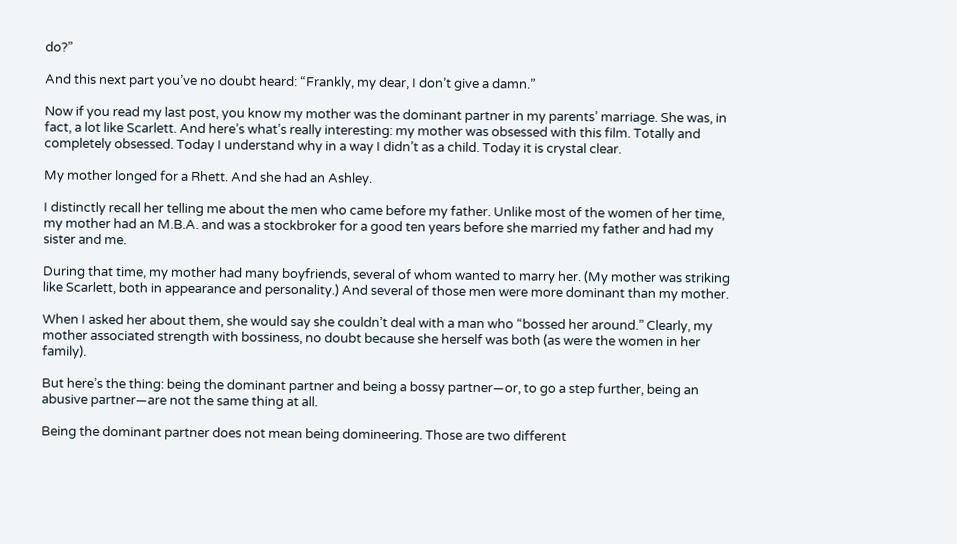do?”

And this next part you’ve no doubt heard: “Frankly, my dear, I don’t give a damn.”

Now if you read my last post, you know my mother was the dominant partner in my parents’ marriage. She was, in fact, a lot like Scarlett. And here’s what’s really interesting: my mother was obsessed with this film. Totally and completely obsessed. Today I understand why in a way I didn’t as a child. Today it is crystal clear.

My mother longed for a Rhett. And she had an Ashley.

I distinctly recall her telling me about the men who came before my father. Unlike most of the women of her time, my mother had an M.B.A. and was a stockbroker for a good ten years before she married my father and had my sister and me.

During that time, my mother had many boyfriends, several of whom wanted to marry her. (My mother was striking like Scarlett, both in appearance and personality.) And several of those men were more dominant than my mother.

When I asked her about them, she would say she couldn’t deal with a man who “bossed her around.” Clearly, my mother associated strength with bossiness, no doubt because she herself was both (as were the women in her family).

But here’s the thing: being the dominant partner and being a bossy partner—or, to go a step further, being an abusive partner—are not the same thing at all.

Being the dominant partner does not mean being domineering. Those are two different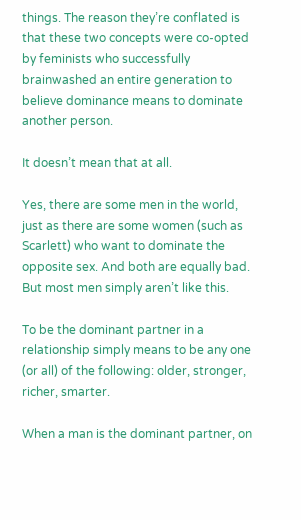things. The reason they’re conflated is that these two concepts were co-opted by feminists who successfully brainwashed an entire generation to believe dominance means to dominate another person.

It doesn’t mean that at all.

Yes, there are some men in the world, just as there are some women (such as Scarlett) who want to dominate the opposite sex. And both are equally bad. But most men simply aren’t like this.

To be the dominant partner in a relationship simply means to be any one (or all) of the following: older, stronger, richer, smarter.

When a man is the dominant partner, on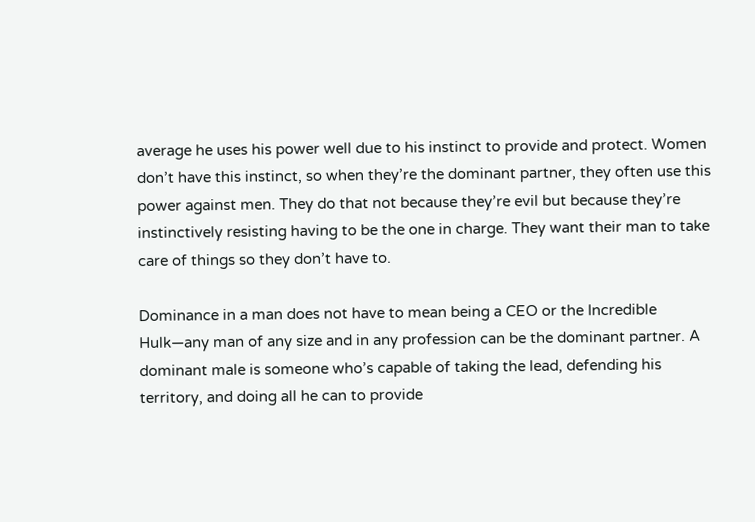average he uses his power well due to his instinct to provide and protect. Women don’t have this instinct, so when they’re the dominant partner, they often use this power against men. They do that not because they’re evil but because they’re instinctively resisting having to be the one in charge. They want their man to take care of things so they don’t have to.

Dominance in a man does not have to mean being a CEO or the Incredible Hulk—any man of any size and in any profession can be the dominant partner. A dominant male is someone who’s capable of taking the lead, defending his territory, and doing all he can to provide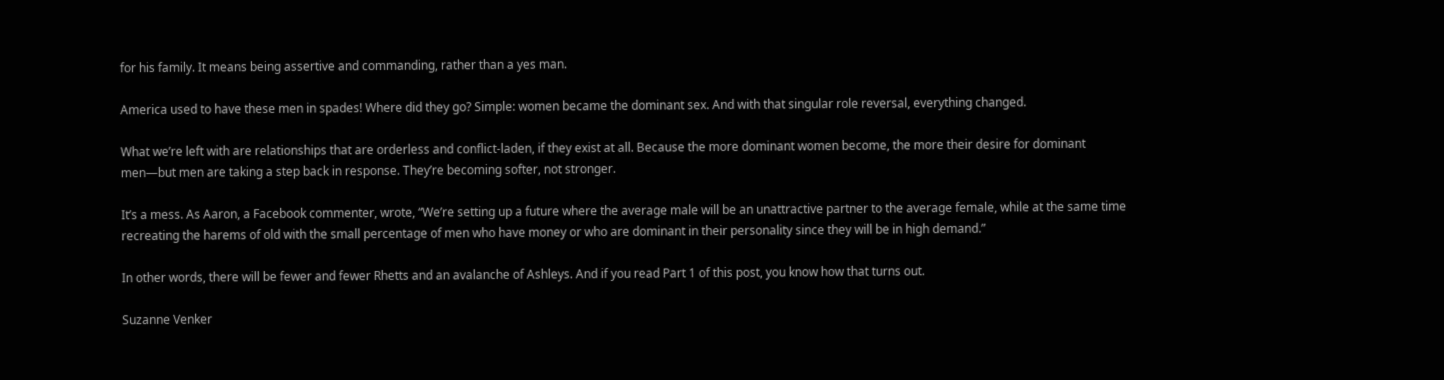for his family. It means being assertive and commanding, rather than a yes man.

America used to have these men in spades! Where did they go? Simple: women became the dominant sex. And with that singular role reversal, everything changed.

What we’re left with are relationships that are orderless and conflict-laden, if they exist at all. Because the more dominant women become, the more their desire for dominant men—but men are taking a step back in response. They’re becoming softer, not stronger.

It’s a mess. As Aaron, a Facebook commenter, wrote, “We’re setting up a future where the average male will be an unattractive partner to the average female, while at the same time recreating the harems of old with the small percentage of men who have money or who are dominant in their personality since they will be in high demand.”

In other words, there will be fewer and fewer Rhetts and an avalanche of Ashleys. And if you read Part 1 of this post, you know how that turns out.

Suzanne Venker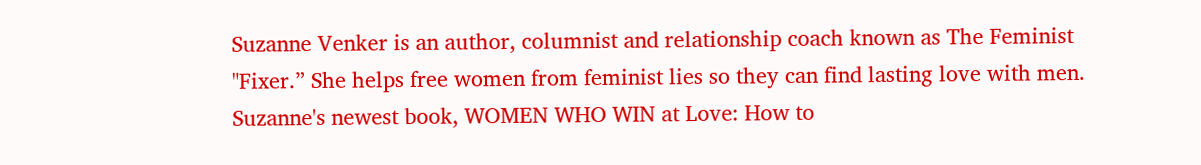Suzanne Venker is an author, columnist and relationship coach known as The Feminist "Fixer.” She helps free women from feminist lies so they can find lasting love with men. Suzanne's newest book, WOMEN WHO WIN at Love: How to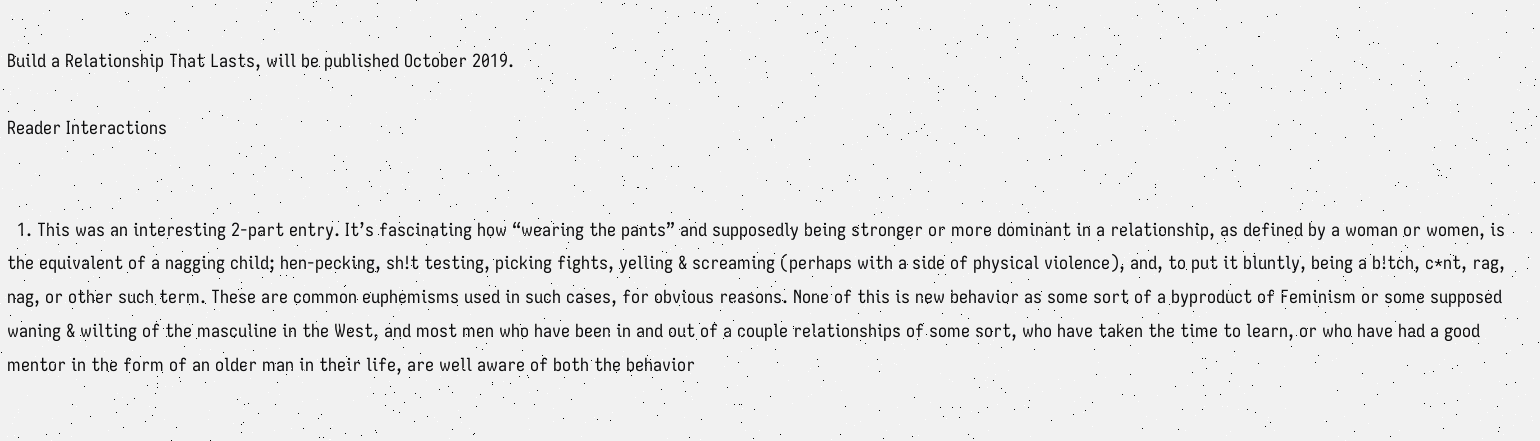Build a Relationship That Lasts, will be published October 2019.

Reader Interactions


  1. This was an interesting 2-part entry. It’s fascinating how “wearing the pants” and supposedly being stronger or more dominant in a relationship, as defined by a woman or women, is the equivalent of a nagging child; hen-pecking, sh!t testing, picking fights, yelling & screaming (perhaps with a side of physical violence), and, to put it bluntly, being a b!tch, c*nt, rag, nag, or other such term. These are common euphemisms used in such cases, for obvious reasons. None of this is new behavior as some sort of a byproduct of Feminism or some supposed waning & wilting of the masculine in the West, and most men who have been in and out of a couple relationships of some sort, who have taken the time to learn, or who have had a good mentor in the form of an older man in their life, are well aware of both the behavior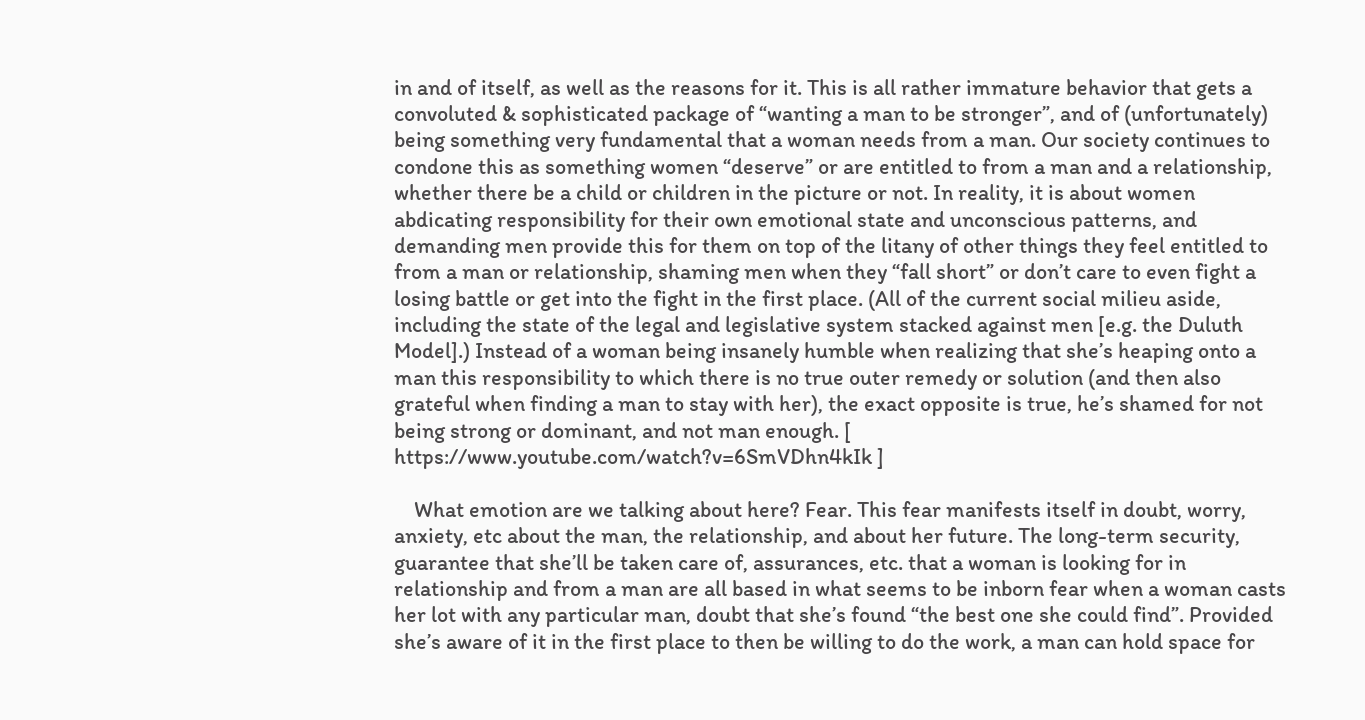in and of itself, as well as the reasons for it. This is all rather immature behavior that gets a convoluted & sophisticated package of “wanting a man to be stronger”, and of (unfortunately) being something very fundamental that a woman needs from a man. Our society continues to condone this as something women “deserve” or are entitled to from a man and a relationship, whether there be a child or children in the picture or not. In reality, it is about women abdicating responsibility for their own emotional state and unconscious patterns, and demanding men provide this for them on top of the litany of other things they feel entitled to from a man or relationship, shaming men when they “fall short” or don’t care to even fight a losing battle or get into the fight in the first place. (All of the current social milieu aside, including the state of the legal and legislative system stacked against men [e.g. the Duluth Model].) Instead of a woman being insanely humble when realizing that she’s heaping onto a man this responsibility to which there is no true outer remedy or solution (and then also grateful when finding a man to stay with her), the exact opposite is true, he’s shamed for not being strong or dominant, and not man enough. [ https://www.youtube.com/watch?v=6SmVDhn4kIk ]

    What emotion are we talking about here? Fear. This fear manifests itself in doubt, worry, anxiety, etc about the man, the relationship, and about her future. The long-term security, guarantee that she’ll be taken care of, assurances, etc. that a woman is looking for in relationship and from a man are all based in what seems to be inborn fear when a woman casts her lot with any particular man, doubt that she’s found “the best one she could find”. Provided she’s aware of it in the first place to then be willing to do the work, a man can hold space for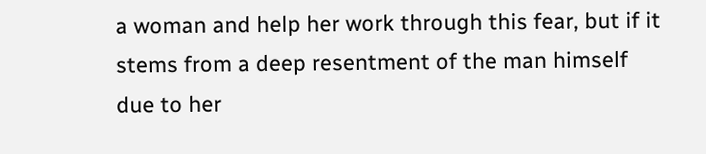a woman and help her work through this fear, but if it stems from a deep resentment of the man himself due to her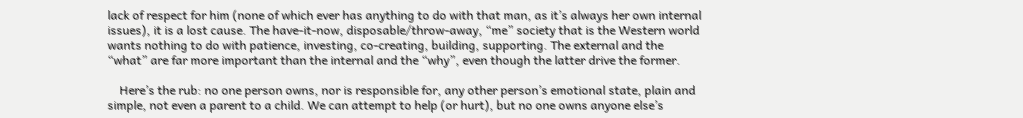lack of respect for him (none of which ever has anything to do with that man, as it’s always her own internal issues), it is a lost cause. The have-it-now, disposable/throw-away, “me” society that is the Western world wants nothing to do with patience, investing, co-creating, building, supporting. The external and the “what” are far more important than the internal and the “why”, even though the latter drive the former.

    Here’s the rub: no one person owns, nor is responsible for, any other person’s emotional state, plain and simple, not even a parent to a child. We can attempt to help (or hurt), but no one owns anyone else’s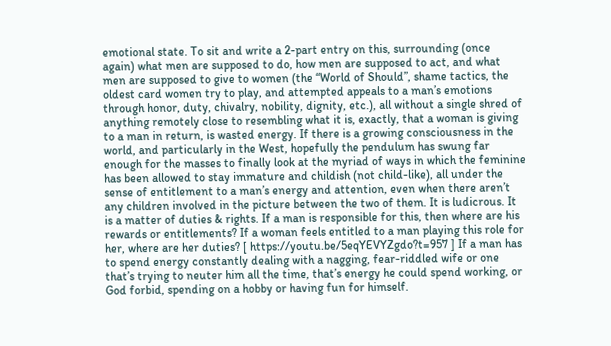emotional state. To sit and write a 2-part entry on this, surrounding (once again) what men are supposed to do, how men are supposed to act, and what men are supposed to give to women (the “World of Should”, shame tactics, the oldest card women try to play, and attempted appeals to a man’s emotions through honor, duty, chivalry, nobility, dignity, etc.), all without a single shred of anything remotely close to resembling what it is, exactly, that a woman is giving to a man in return, is wasted energy. If there is a growing consciousness in the world, and particularly in the West, hopefully the pendulum has swung far enough for the masses to finally look at the myriad of ways in which the feminine has been allowed to stay immature and childish (not child-like), all under the sense of entitlement to a man’s energy and attention, even when there aren’t any children involved in the picture between the two of them. It is ludicrous. It is a matter of duties & rights. If a man is responsible for this, then where are his rewards or entitlements? If a woman feels entitled to a man playing this role for her, where are her duties? [ https://youtu.be/5eqYEVYZgdo?t=957 ] If a man has to spend energy constantly dealing with a nagging, fear-riddled wife or one that’s trying to neuter him all the time, that’s energy he could spend working, or God forbid, spending on a hobby or having fun for himself.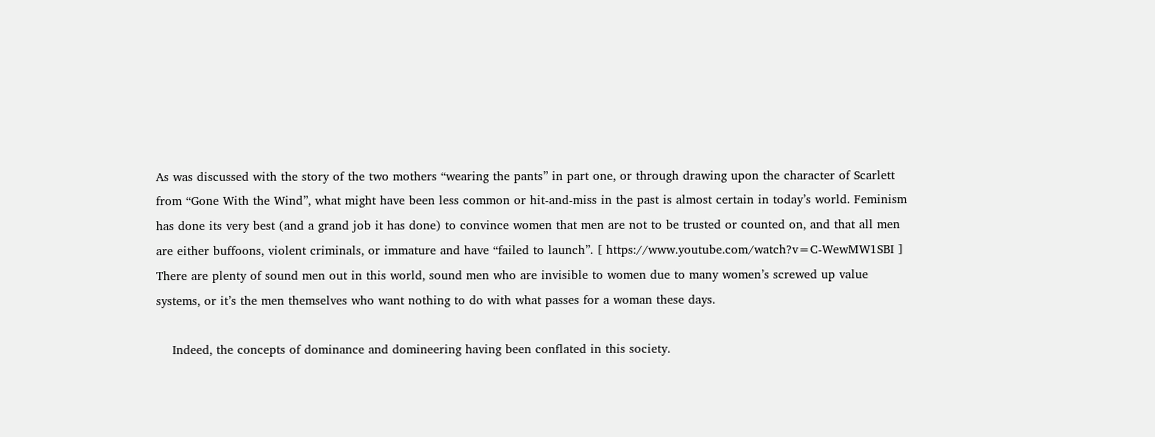As was discussed with the story of the two mothers “wearing the pants” in part one, or through drawing upon the character of Scarlett from “Gone With the Wind”, what might have been less common or hit-and-miss in the past is almost certain in today’s world. Feminism has done its very best (and a grand job it has done) to convince women that men are not to be trusted or counted on, and that all men are either buffoons, violent criminals, or immature and have “failed to launch”. [ https://www.youtube.com/watch?v=C-WewMW1SBI ] There are plenty of sound men out in this world, sound men who are invisible to women due to many women’s screwed up value systems, or it’s the men themselves who want nothing to do with what passes for a woman these days.

    Indeed, the concepts of dominance and domineering having been conflated in this society.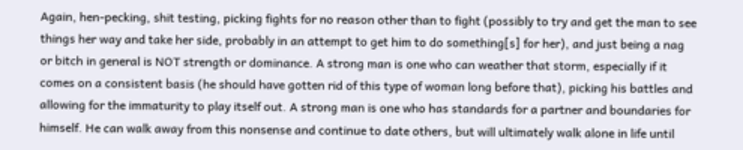Again, hen-pecking, shit testing, picking fights for no reason other than to fight (possibly to try and get the man to see things her way and take her side, probably in an attempt to get him to do something[s] for her), and just being a nag or bitch in general is NOT strength or dominance. A strong man is one who can weather that storm, especially if it comes on a consistent basis (he should have gotten rid of this type of woman long before that), picking his battles and allowing for the immaturity to play itself out. A strong man is one who has standards for a partner and boundaries for himself. He can walk away from this nonsense and continue to date others, but will ultimately walk alone in life until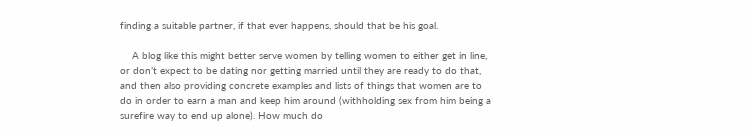finding a suitable partner, if that ever happens, should that be his goal.

    A blog like this might better serve women by telling women to either get in line, or don’t expect to be dating nor getting married until they are ready to do that, and then also providing concrete examples and lists of things that women are to do in order to earn a man and keep him around (withholding sex from him being a surefire way to end up alone). How much do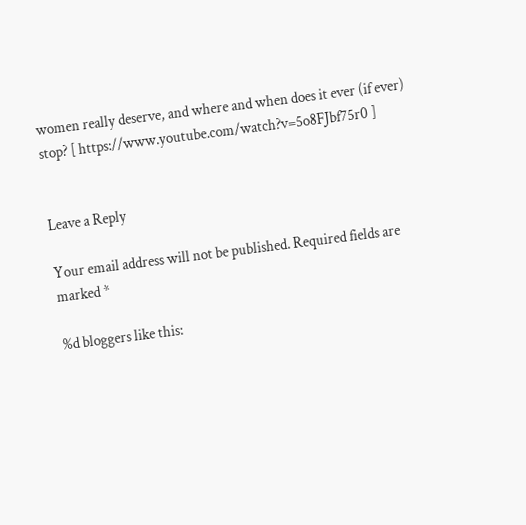women really deserve, and where and when does it ever (if ever) stop? [ https://www.youtube.com/watch?v=5o8FJbf75r0 ]


Leave a Reply

Your email address will not be published. Required fields are marked *

%d bloggers like this: